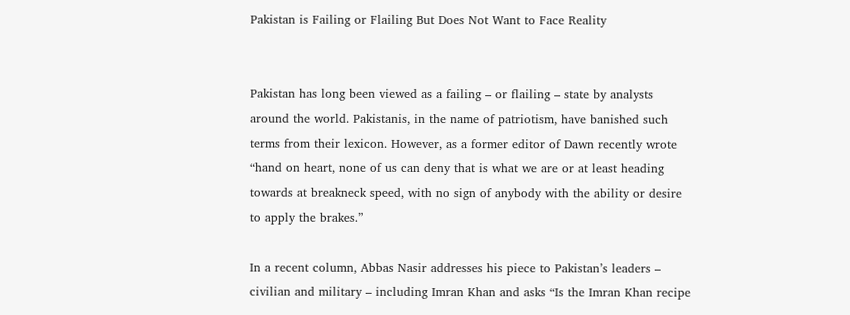Pakistan is Failing or Flailing But Does Not Want to Face Reality


Pakistan has long been viewed as a failing – or flailing – state by analysts around the world. Pakistanis, in the name of patriotism, have banished such terms from their lexicon. However, as a former editor of Dawn recently wrote “hand on heart, none of us can deny that is what we are or at least heading towards at breakneck speed, with no sign of anybody with the ability or desire to apply the brakes.”

In a recent column, Abbas Nasir addresses his piece to Pakistan’s leaders – civilian and military – including Imran Khan and asks “Is the Imran Khan recipe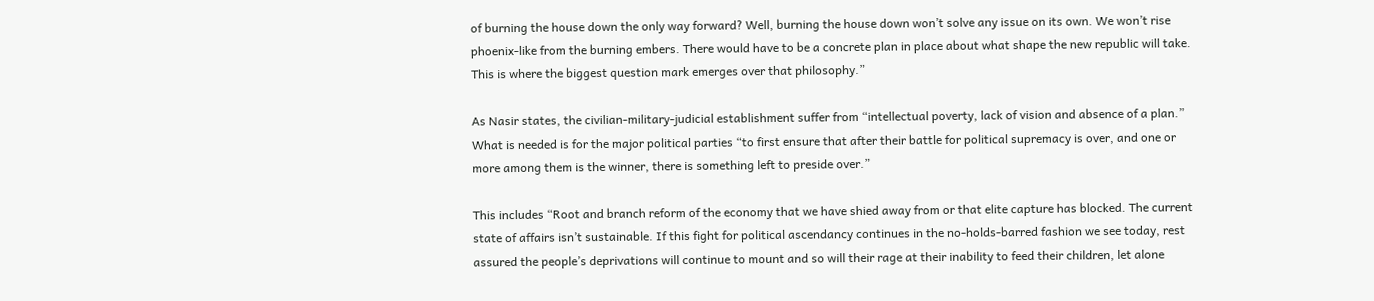of burning the house down the only way forward? Well, burning the house down won’t solve any issue on its own. We won’t rise phoenix-like from the burning embers. There would have to be a concrete plan in place about what shape the new republic will take. This is where the biggest question mark emerges over that philosophy.”

As Nasir states, the civilian-military-judicial establishment suffer from “intellectual poverty, lack of vision and absence of a plan.” What is needed is for the major political parties “to first ensure that after their battle for political supremacy is over, and one or more among them is the winner, there is something left to preside over.”

This includes “Root and branch reform of the economy that we have shied away from or that elite capture has blocked. The current state of affairs isn’t sustainable. If this fight for political ascendancy continues in the no-holds-barred fashion we see today, rest assured the people’s deprivations will continue to mount and so will their rage at their inability to feed their children, let alone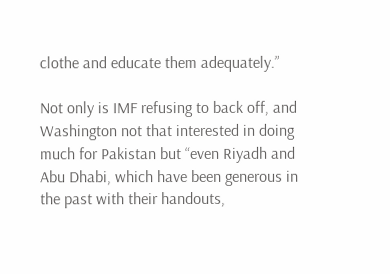clothe and educate them adequately.”

Not only is IMF refusing to back off, and Washington not that interested in doing much for Pakistan but “even Riyadh and Abu Dhabi, which have been generous in the past with their handouts,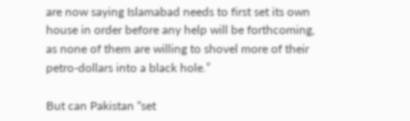are now saying Islamabad needs to first set its own house in order before any help will be forthcoming, as none of them are willing to shovel more of their petro-dollars into a black hole.”

But can Pakistan “set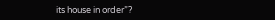its house in order”?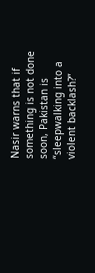Nasir warns that if something is not done soon, Pakistan is “sleepwalking into a violent backlash?”